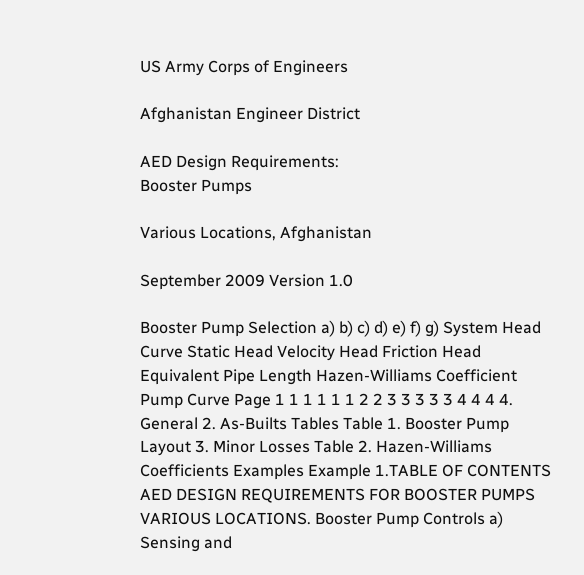US Army Corps of Engineers

Afghanistan Engineer District

AED Design Requirements:
Booster Pumps

Various Locations, Afghanistan

September 2009 Version 1.0

Booster Pump Selection a) b) c) d) e) f) g) System Head Curve Static Head Velocity Head Friction Head Equivalent Pipe Length Hazen-Williams Coefficient Pump Curve Page 1 1 1 1 1 1 2 2 3 3 3 3 3 4 4 4 4. General 2. As-Builts Tables Table 1. Booster Pump Layout 3. Minor Losses Table 2. Hazen-Williams Coefficients Examples Example 1.TABLE OF CONTENTS AED DESIGN REQUIREMENTS FOR BOOSTER PUMPS VARIOUS LOCATIONS. Booster Pump Controls a) Sensing and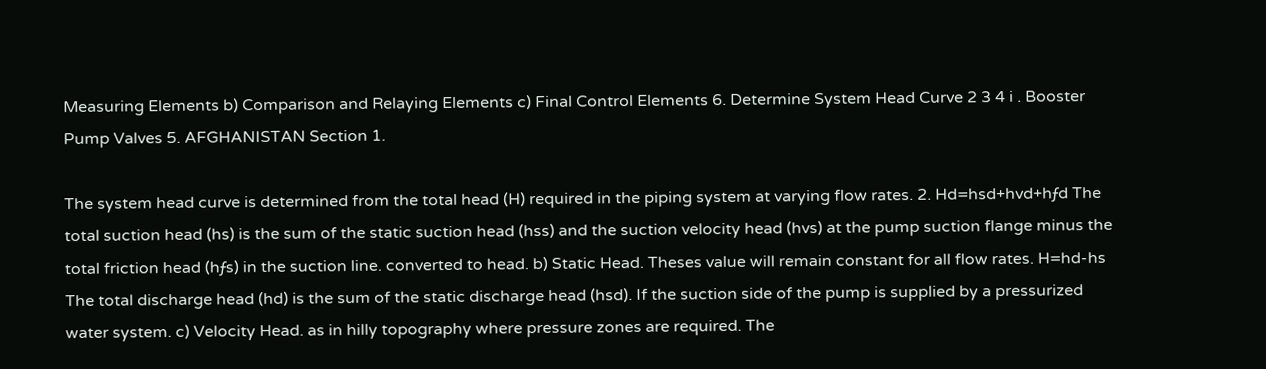Measuring Elements b) Comparison and Relaying Elements c) Final Control Elements 6. Determine System Head Curve 2 3 4 i . Booster Pump Valves 5. AFGHANISTAN Section 1.

The system head curve is determined from the total head (H) required in the piping system at varying flow rates. 2. Hd=hsd+hvd+hƒd The total suction head (hs) is the sum of the static suction head (hss) and the suction velocity head (hvs) at the pump suction flange minus the total friction head (hƒs) in the suction line. converted to head. b) Static Head. Theses value will remain constant for all flow rates. H=hd-hs The total discharge head (hd) is the sum of the static discharge head (hsd). If the suction side of the pump is supplied by a pressurized water system. c) Velocity Head. as in hilly topography where pressure zones are required. The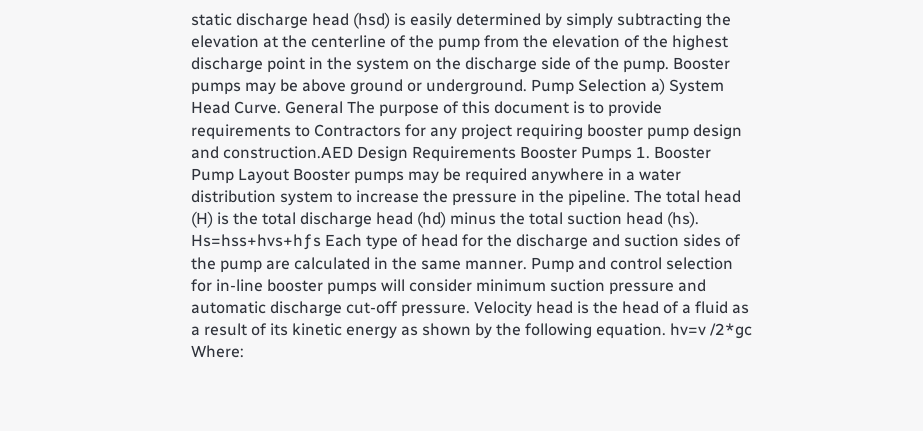static discharge head (hsd) is easily determined by simply subtracting the elevation at the centerline of the pump from the elevation of the highest discharge point in the system on the discharge side of the pump. Booster pumps may be above ground or underground. Pump Selection a) System Head Curve. General The purpose of this document is to provide requirements to Contractors for any project requiring booster pump design and construction.AED Design Requirements Booster Pumps 1. Booster Pump Layout Booster pumps may be required anywhere in a water distribution system to increase the pressure in the pipeline. The total head (H) is the total discharge head (hd) minus the total suction head (hs). Hs=hss+hvs+hƒs Each type of head for the discharge and suction sides of the pump are calculated in the same manner. Pump and control selection for in-line booster pumps will consider minimum suction pressure and automatic discharge cut-off pressure. Velocity head is the head of a fluid as a result of its kinetic energy as shown by the following equation. hv=v /2*gc Where: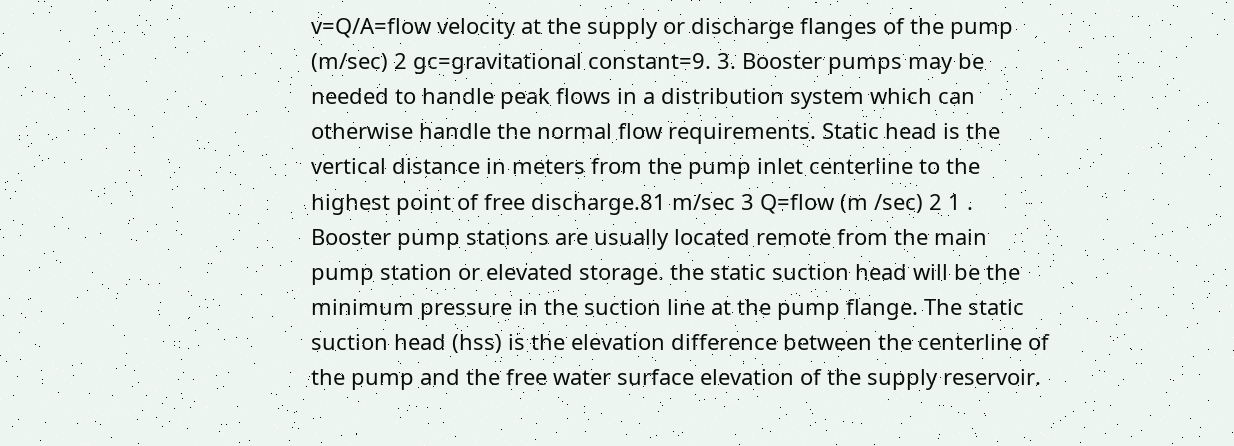v=Q/A=flow velocity at the supply or discharge flanges of the pump (m/sec) 2 gc=gravitational constant=9. 3. Booster pumps may be needed to handle peak flows in a distribution system which can otherwise handle the normal flow requirements. Static head is the vertical distance in meters from the pump inlet centerline to the highest point of free discharge.81 m/sec 3 Q=flow (m /sec) 2 1 . Booster pump stations are usually located remote from the main pump station or elevated storage. the static suction head will be the minimum pressure in the suction line at the pump flange. The static suction head (hss) is the elevation difference between the centerline of the pump and the free water surface elevation of the supply reservoir.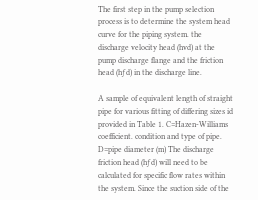The first step in the pump selection process is to determine the system head curve for the piping system. the discharge velocity head (hvd) at the pump discharge flange and the friction head (hƒd) in the discharge line.

A sample of equivalent length of straight pipe for various fitting of differing sizes id provided in Table 1. C=Hazen-Williams coefficient. condition and type of pipe. D=pipe diameter (m) The discharge friction head (hƒd) will need to be calculated for specific flow rates within the system. Since the suction side of the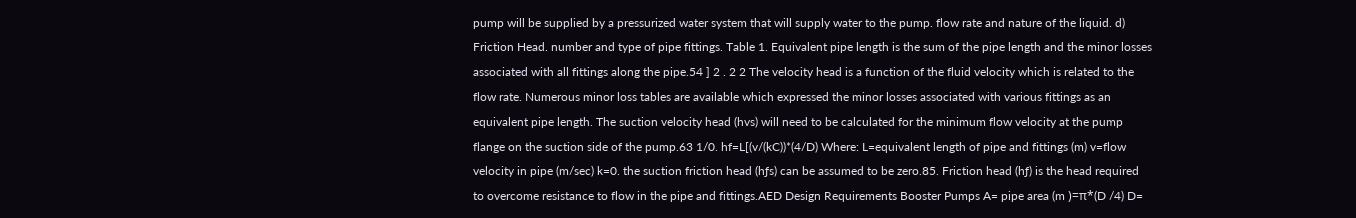pump will be supplied by a pressurized water system that will supply water to the pump. flow rate and nature of the liquid. d) Friction Head. number and type of pipe fittings. Table 1. Equivalent pipe length is the sum of the pipe length and the minor losses associated with all fittings along the pipe.54 ] 2 . 2 2 The velocity head is a function of the fluid velocity which is related to the flow rate. Numerous minor loss tables are available which expressed the minor losses associated with various fittings as an equivalent pipe length. The suction velocity head (hvs) will need to be calculated for the minimum flow velocity at the pump flange on the suction side of the pump.63 1/0. hf=L[(v/(kC))*(4/D) Where: L=equivalent length of pipe and fittings (m) v=flow velocity in pipe (m/sec) k=0. the suction friction head (hƒs) can be assumed to be zero.85. Friction head (hƒ) is the head required to overcome resistance to flow in the pipe and fittings.AED Design Requirements Booster Pumps A= pipe area (m )=π*(D /4) D=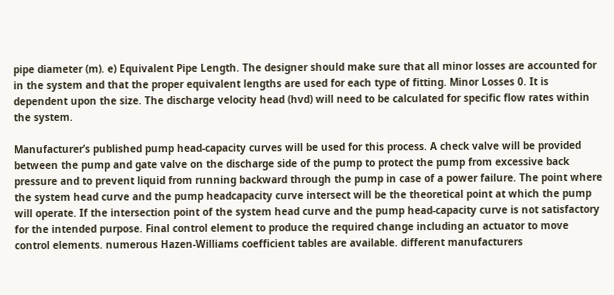pipe diameter (m). e) Equivalent Pipe Length. The designer should make sure that all minor losses are accounted for in the system and that the proper equivalent lengths are used for each type of fitting. Minor Losses 0. It is dependent upon the size. The discharge velocity head (hvd) will need to be calculated for specific flow rates within the system.

Manufacturer’s published pump head-capacity curves will be used for this process. A check valve will be provided between the pump and gate valve on the discharge side of the pump to protect the pump from excessive back pressure and to prevent liquid from running backward through the pump in case of a power failure. The point where the system head curve and the pump headcapacity curve intersect will be the theoretical point at which the pump will operate. If the intersection point of the system head curve and the pump head-capacity curve is not satisfactory for the intended purpose. Final control element to produce the required change including an actuator to move control elements. numerous Hazen-Williams coefficient tables are available. different manufacturers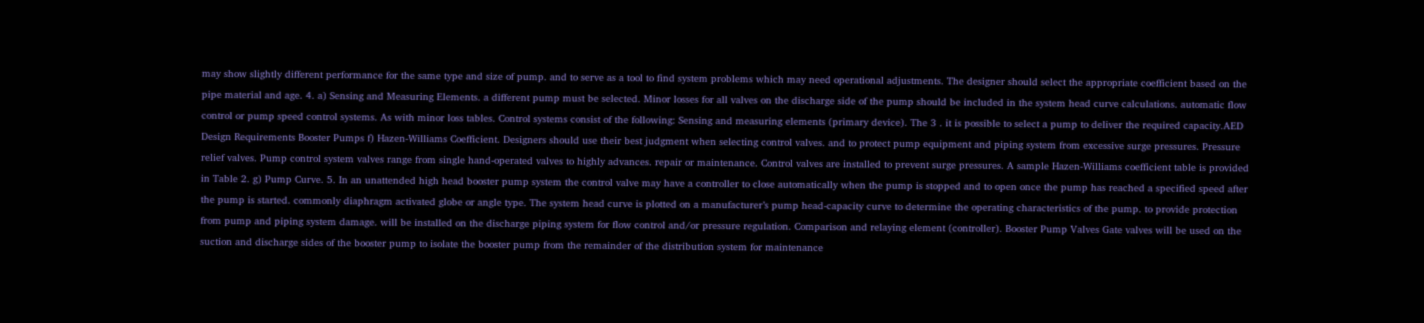may show slightly different performance for the same type and size of pump. and to serve as a tool to find system problems which may need operational adjustments. The designer should select the appropriate coefficient based on the pipe material and age. 4. a) Sensing and Measuring Elements. a different pump must be selected. Minor losses for all valves on the discharge side of the pump should be included in the system head curve calculations. automatic flow control or pump speed control systems. As with minor loss tables. Control systems consist of the following: Sensing and measuring elements (primary device). The 3 . it is possible to select a pump to deliver the required capacity.AED Design Requirements Booster Pumps f) Hazen-Williams Coefficient. Designers should use their best judgment when selecting control valves. and to protect pump equipment and piping system from excessive surge pressures. Pressure relief valves. Pump control system valves range from single hand-operated valves to highly advances. repair or maintenance. Control valves are installed to prevent surge pressures. A sample Hazen-Williams coefficient table is provided in Table 2. g) Pump Curve. 5. In an unattended high head booster pump system the control valve may have a controller to close automatically when the pump is stopped and to open once the pump has reached a specified speed after the pump is started. commonly diaphragm activated globe or angle type. The system head curve is plotted on a manufacturer’s pump head-capacity curve to determine the operating characteristics of the pump. to provide protection from pump and piping system damage. will be installed on the discharge piping system for flow control and/or pressure regulation. Comparison and relaying element (controller). Booster Pump Valves Gate valves will be used on the suction and discharge sides of the booster pump to isolate the booster pump from the remainder of the distribution system for maintenance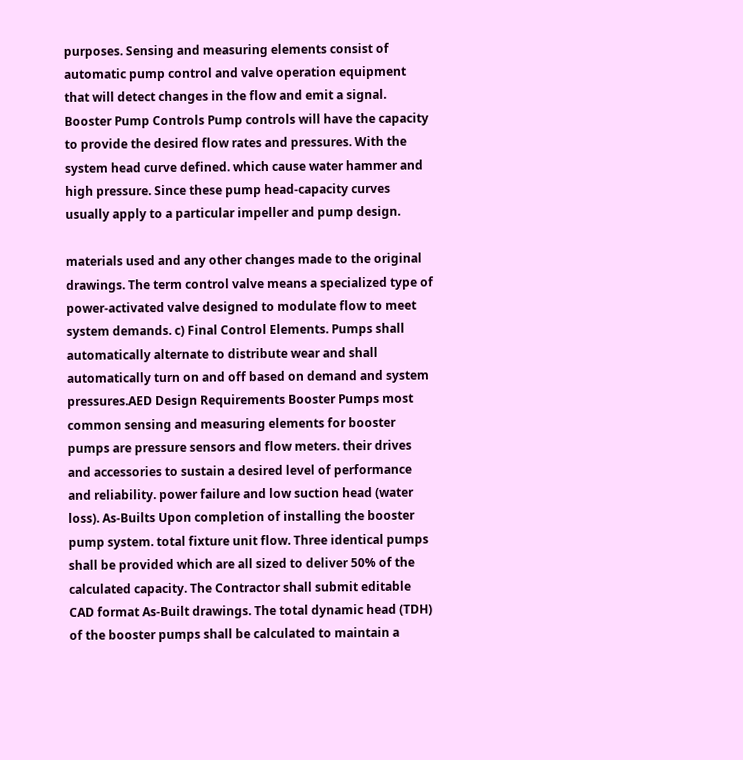purposes. Sensing and measuring elements consist of automatic pump control and valve operation equipment that will detect changes in the flow and emit a signal. Booster Pump Controls Pump controls will have the capacity to provide the desired flow rates and pressures. With the system head curve defined. which cause water hammer and high pressure. Since these pump head-capacity curves usually apply to a particular impeller and pump design.

materials used and any other changes made to the original drawings. The term control valve means a specialized type of power-activated valve designed to modulate flow to meet system demands. c) Final Control Elements. Pumps shall automatically alternate to distribute wear and shall automatically turn on and off based on demand and system pressures.AED Design Requirements Booster Pumps most common sensing and measuring elements for booster pumps are pressure sensors and flow meters. their drives and accessories to sustain a desired level of performance and reliability. power failure and low suction head (water loss). As-Builts Upon completion of installing the booster pump system. total fixture unit flow. Three identical pumps shall be provided which are all sized to deliver 50% of the calculated capacity. The Contractor shall submit editable CAD format As-Built drawings. The total dynamic head (TDH) of the booster pumps shall be calculated to maintain a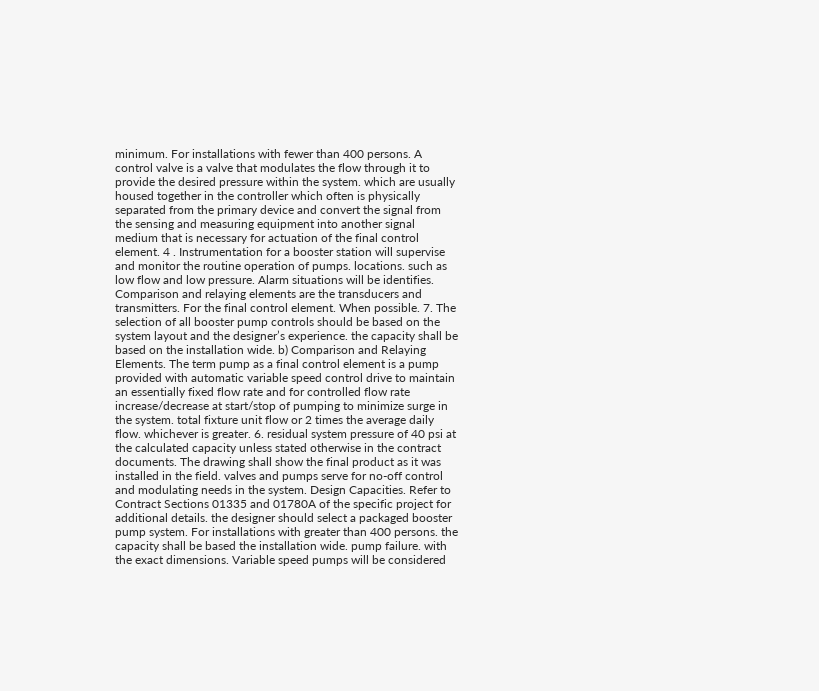minimum. For installations with fewer than 400 persons. A control valve is a valve that modulates the flow through it to provide the desired pressure within the system. which are usually housed together in the controller which often is physically separated from the primary device and convert the signal from the sensing and measuring equipment into another signal medium that is necessary for actuation of the final control element. 4 . Instrumentation for a booster station will supervise and monitor the routine operation of pumps. locations. such as low flow and low pressure. Alarm situations will be identifies. Comparison and relaying elements are the transducers and transmitters. For the final control element. When possible. 7. The selection of all booster pump controls should be based on the system layout and the designer’s experience. the capacity shall be based on the installation wide. b) Comparison and Relaying Elements. The term pump as a final control element is a pump provided with automatic variable speed control drive to maintain an essentially fixed flow rate and for controlled flow rate increase/decrease at start/stop of pumping to minimize surge in the system. total fixture unit flow or 2 times the average daily flow. whichever is greater. 6. residual system pressure of 40 psi at the calculated capacity unless stated otherwise in the contract documents. The drawing shall show the final product as it was installed in the field. valves and pumps serve for no-off control and modulating needs in the system. Design Capacities. Refer to Contract Sections 01335 and 01780A of the specific project for additional details. the designer should select a packaged booster pump system. For installations with greater than 400 persons. the capacity shall be based the installation wide. pump failure. with the exact dimensions. Variable speed pumps will be considered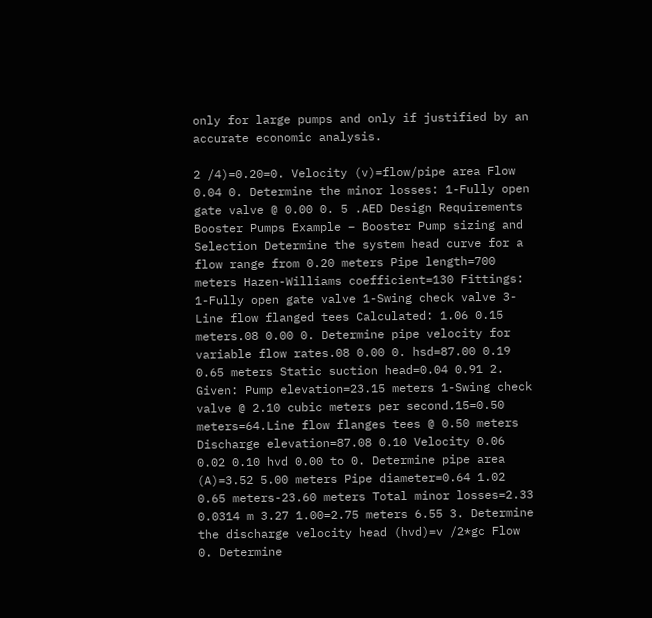only for large pumps and only if justified by an accurate economic analysis.

2 /4)=0.20=0. Velocity (v)=flow/pipe area Flow 0.04 0. Determine the minor losses: 1-Fully open gate valve @ 0.00 0. 5 .AED Design Requirements Booster Pumps Example – Booster Pump sizing and Selection Determine the system head curve for a flow range from 0.20 meters Pipe length=700 meters Hazen-Williams coefficient=130 Fittings: 1-Fully open gate valve 1-Swing check valve 3-Line flow flanged tees Calculated: 1.06 0.15 meters.08 0.00 0. Determine pipe velocity for variable flow rates.08 0.00 0. hsd=87.00 0.19 0.65 meters Static suction head=0.04 0.91 2. Given: Pump elevation=23.15 meters 1-Swing check valve @ 2.10 cubic meters per second.15=0.50 meters=64.Line flow flanges tees @ 0.50 meters Discharge elevation=87.08 0.10 Velocity 0.06 0.02 0.10 hvd 0.00 to 0. Determine pipe area (A)=3.52 5.00 meters Pipe diameter=0.64 1.02 0.65 meters-23.60 meters Total minor losses=2.33 0.0314 m 3.27 1.00=2.75 meters 6.55 3. Determine the discharge velocity head (hvd)=v /2*gc Flow 0. Determine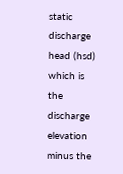static discharge head (hsd) which is the discharge elevation minus the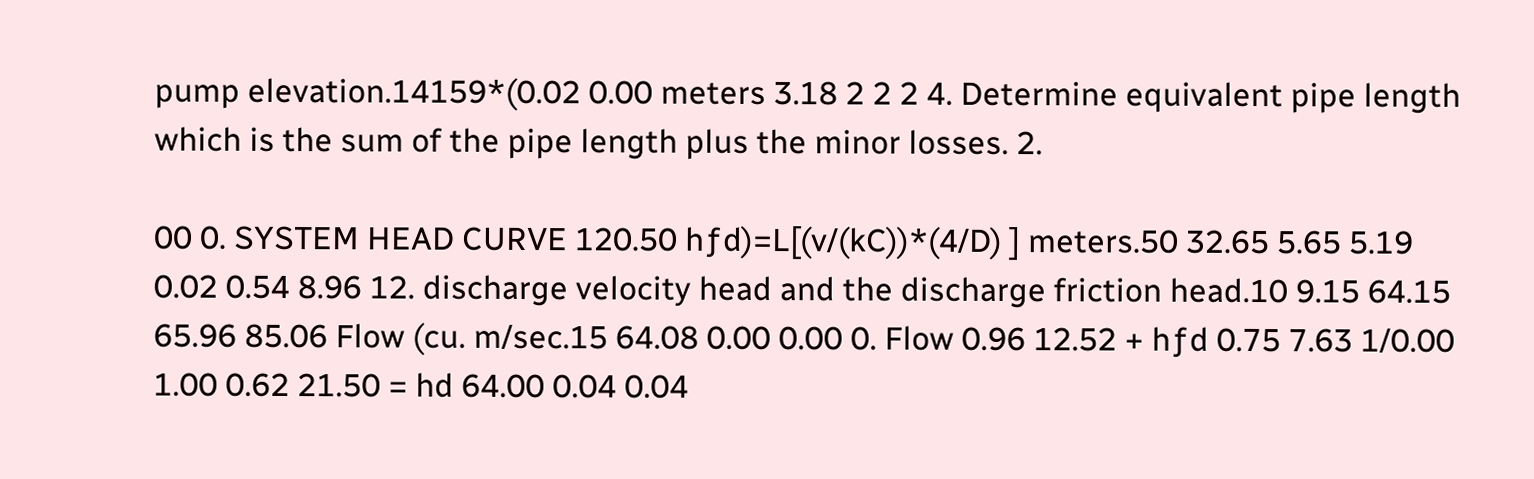pump elevation.14159*(0.02 0.00 meters 3.18 2 2 2 4. Determine equivalent pipe length which is the sum of the pipe length plus the minor losses. 2.

00 0. SYSTEM HEAD CURVE 120.50 hƒd)=L[(v/(kC))*(4/D) ] meters.50 32.65 5.65 5.19 0.02 0.54 8.96 12. discharge velocity head and the discharge friction head.10 9.15 64.15 65.96 85.06 Flow (cu. m/sec.15 64.08 0.00 0.00 0. Flow 0.96 12.52 + hƒd 0.75 7.63 1/0.00 1.00 0.62 21.50 = hd 64.00 0.04 0.04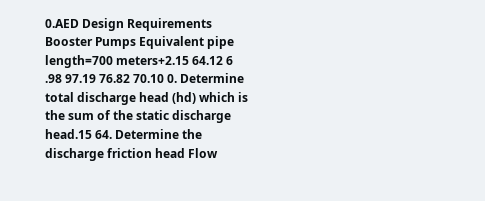0.AED Design Requirements Booster Pumps Equivalent pipe length=700 meters+2.15 64.12 6 .98 97.19 76.82 70.10 0. Determine total discharge head (hd) which is the sum of the static discharge head.15 64. Determine the discharge friction head Flow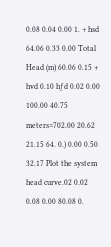0.08 0.04 0.00 1. + hsd 64.06 0.33 0.00 Total Head (m) 60.06 0.15 + hvd 0.10 hƒd 0.02 0.00 100.00 40.75 meters=702.00 20.62 21.15 64. 0.) 0.00 0.50 32.17 Plot the system head curve.02 0.02 0.08 0.00 80.08 0.